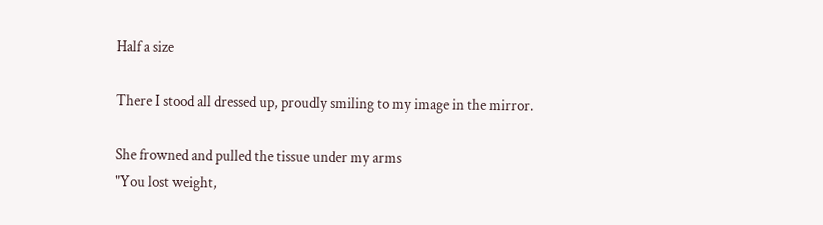Half a size

There I stood all dressed up, proudly smiling to my image in the mirror.

She frowned and pulled the tissue under my arms
"You lost weight,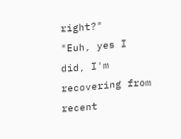right?"
"Euh, yes I did, I'm recovering from recent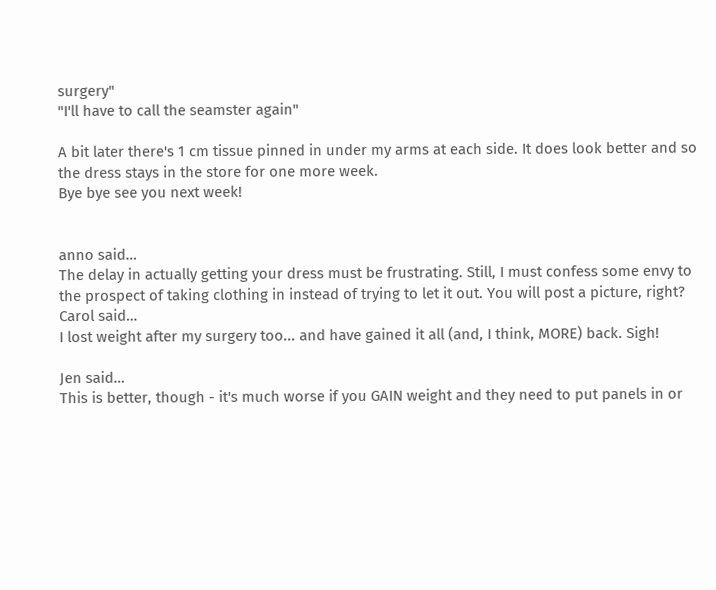surgery"
"I'll have to call the seamster again"

A bit later there's 1 cm tissue pinned in under my arms at each side. It does look better and so the dress stays in the store for one more week.
Bye bye see you next week!


anno said…
The delay in actually getting your dress must be frustrating. Still, I must confess some envy to the prospect of taking clothing in instead of trying to let it out. You will post a picture, right?
Carol said…
I lost weight after my surgery too... and have gained it all (and, I think, MORE) back. Sigh!

Jen said…
This is better, though - it's much worse if you GAIN weight and they need to put panels in or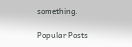something.

Popular Posts